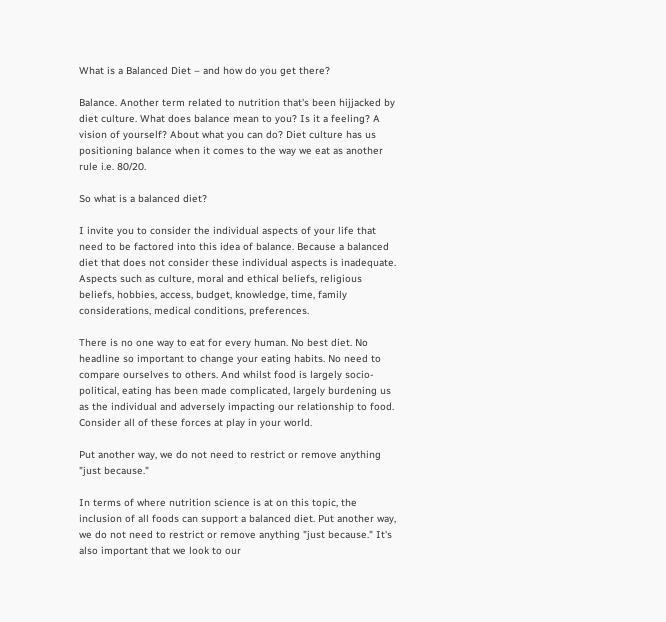What is a Balanced Diet – and how do you get there?

Balance. Another term related to nutrition that's been hijjacked by diet culture. What does balance mean to you? Is it a feeling? A vision of yourself? About what you can do? Diet culture has us positioning balance when it comes to the way we eat as another rule i.e. 80/20.

So what is a balanced diet?

I invite you to consider the individual aspects of your life that need to be factored into this idea of balance. Because a balanced diet that does not consider these individual aspects is inadequate. Aspects such as culture, moral and ethical beliefs, religious beliefs, hobbies, access, budget, knowledge, time, family considerations, medical conditions, preferences.

There is no one way to eat for every human. No best diet. No headline so important to change your eating habits. No need to compare ourselves to others. And whilst food is largely socio-political, eating has been made complicated, largely burdening us as the individual and adversely impacting our relationship to food. Consider all of these forces at play in your world.

Put another way, we do not need to restrict or remove anything "just because."

In terms of where nutrition science is at on this topic, the inclusion of all foods can support a balanced diet. Put another way, we do not need to restrict or remove anything "just because." It's also important that we look to our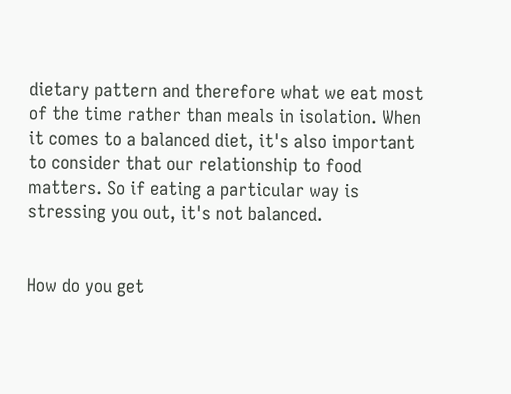dietary pattern and therefore what we eat most of the time rather than meals in isolation. When it comes to a balanced diet, it's also important to consider that our relationship to food matters. So if eating a particular way is stressing you out, it's not balanced.


How do you get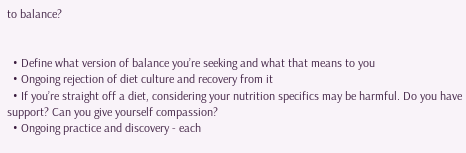to balance?


  • Define what version of balance you’re seeking and what that means to you
  • Ongoing rejection of diet culture and recovery from it
  • If you’re straight off a diet, considering your nutrition specifics may be harmful. Do you have support? Can you give yourself compassion?
  • Ongoing practice and discovery - each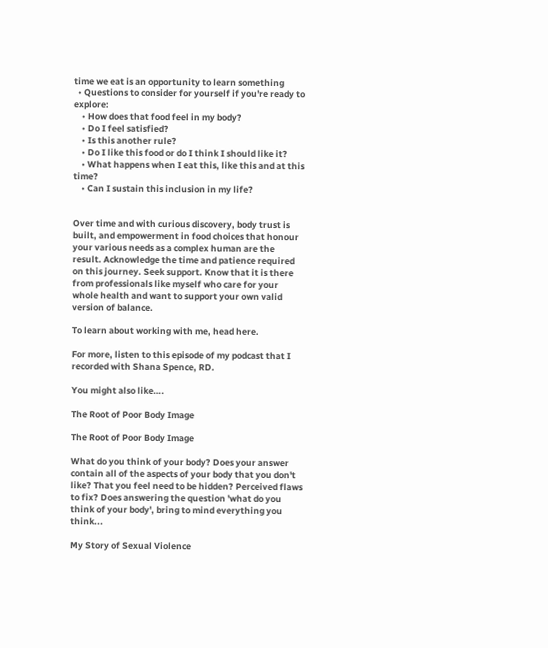time we eat is an opportunity to learn something
  • Questions to consider for yourself if you're ready to explore:
    • How does that food feel in my body?
    • Do I feel satisfied?
    • Is this another rule?
    • Do I like this food or do I think I should like it?
    • What happens when I eat this, like this and at this time?
    • Can I sustain this inclusion in my life?


Over time and with curious discovery, body trust is built, and empowerment in food choices that honour your various needs as a complex human are the result. Acknowledge the time and patience required on this journey. Seek support. Know that it is there from professionals like myself who care for your whole health and want to support your own valid version of balance.

To learn about working with me, head here.

For more, listen to this episode of my podcast that I recorded with Shana Spence, RD.

You might also like….

The Root of Poor Body Image

The Root of Poor Body Image

What do you think of your body? Does your answer contain all of the aspects of your body that you don't like? That you feel need to be hidden? Perceived flaws to fix? Does answering the question 'what do you think of your body', bring to mind everything you think...

My Story of Sexual Violence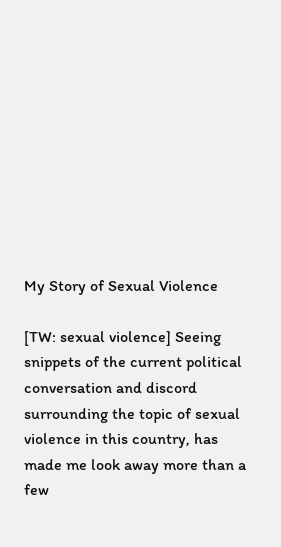My Story of Sexual Violence

[TW: sexual violence] Seeing snippets of the current political conversation and discord surrounding the topic of sexual violence in this country, has made me look away more than a few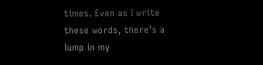times. Even as I write these words, there’s a lump in my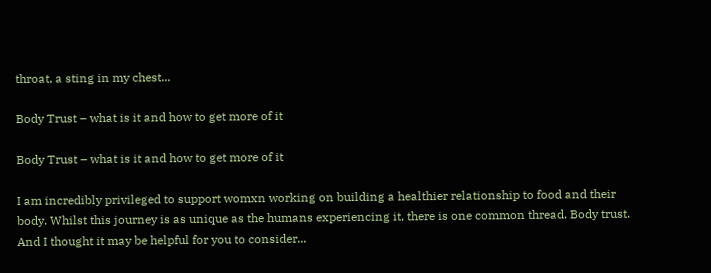throat, a sting in my chest...

Body Trust – what is it and how to get more of it

Body Trust – what is it and how to get more of it

I am incredibly privileged to support womxn working on building a healthier relationship to food and their body. Whilst this journey is as unique as the humans experiencing it, there is one common thread. Body trust. And I thought it may be helpful for you to consider...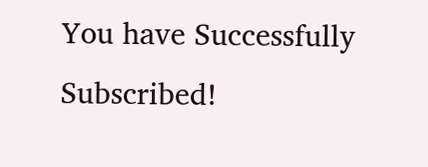You have Successfully Subscribed!